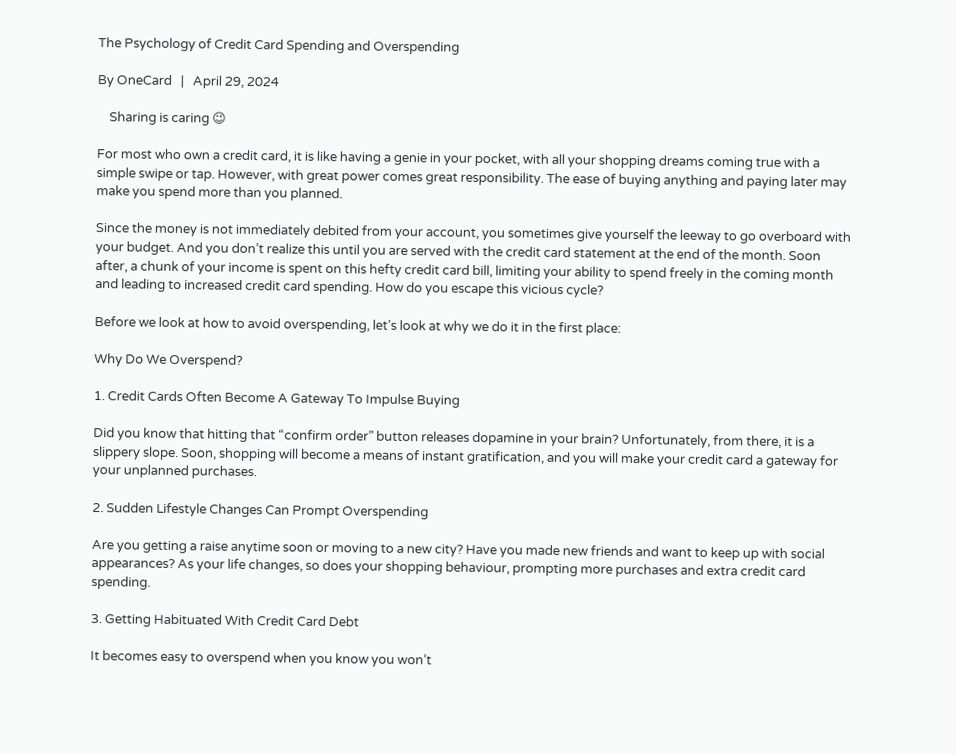The Psychology of Credit Card Spending and Overspending

By OneCard   |   April 29, 2024

    Sharing is caring 😉

For most who own a credit card, it is like having a genie in your pocket, with all your shopping dreams coming true with a simple swipe or tap. However, with great power comes great responsibility. The ease of buying anything and paying later may make you spend more than you planned.

Since the money is not immediately debited from your account, you sometimes give yourself the leeway to go overboard with your budget. And you don’t realize this until you are served with the credit card statement at the end of the month. Soon after, a chunk of your income is spent on this hefty credit card bill, limiting your ability to spend freely in the coming month and leading to increased credit card spending. How do you escape this vicious cycle?

Before we look at how to avoid overspending, let’s look at why we do it in the first place:

Why Do We Overspend?

1. Credit Cards Often Become A Gateway To Impulse Buying

Did you know that hitting that “confirm order” button releases dopamine in your brain? Unfortunately, from there, it is a slippery slope. Soon, shopping will become a means of instant gratification, and you will make your credit card a gateway for your unplanned purchases.

2. Sudden Lifestyle Changes Can Prompt Overspending

Are you getting a raise anytime soon or moving to a new city? Have you made new friends and want to keep up with social appearances? As your life changes, so does your shopping behaviour, prompting more purchases and extra credit card spending.

3. Getting Habituated With Credit Card Debt

It becomes easy to overspend when you know you won’t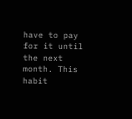have to pay for it until the next month. This habit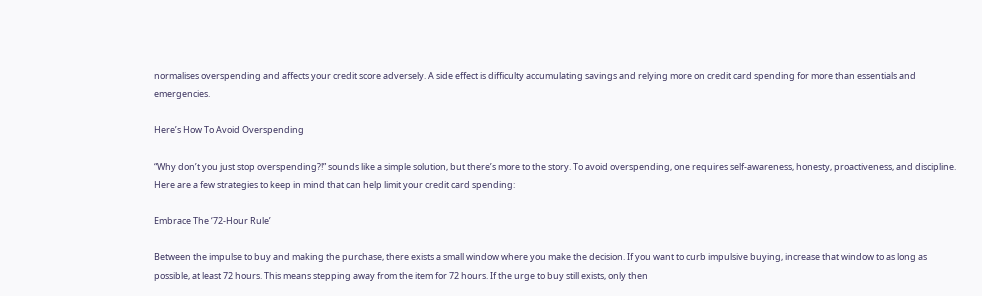normalises overspending and affects your credit score adversely. A side effect is difficulty accumulating savings and relying more on credit card spending for more than essentials and emergencies.

Here’s How To Avoid Overspending

“Why don’t you just stop overspending?!” sounds like a simple solution, but there’s more to the story. To avoid overspending, one requires self-awareness, honesty, proactiveness, and discipline. Here are a few strategies to keep in mind that can help limit your credit card spending:

Embrace The ‘72-Hour Rule’

Between the impulse to buy and making the purchase, there exists a small window where you make the decision. If you want to curb impulsive buying, increase that window to as long as possible, at least 72 hours. This means stepping away from the item for 72 hours. If the urge to buy still exists, only then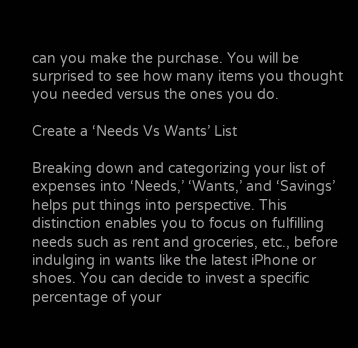can you make the purchase. You will be surprised to see how many items you thought you needed versus the ones you do.

Create a ‘Needs Vs Wants’ List

Breaking down and categorizing your list of expenses into ‘Needs,’ ‘Wants,’ and ‘Savings’ helps put things into perspective. This distinction enables you to focus on fulfilling needs such as rent and groceries, etc., before indulging in wants like the latest iPhone or shoes. You can decide to invest a specific percentage of your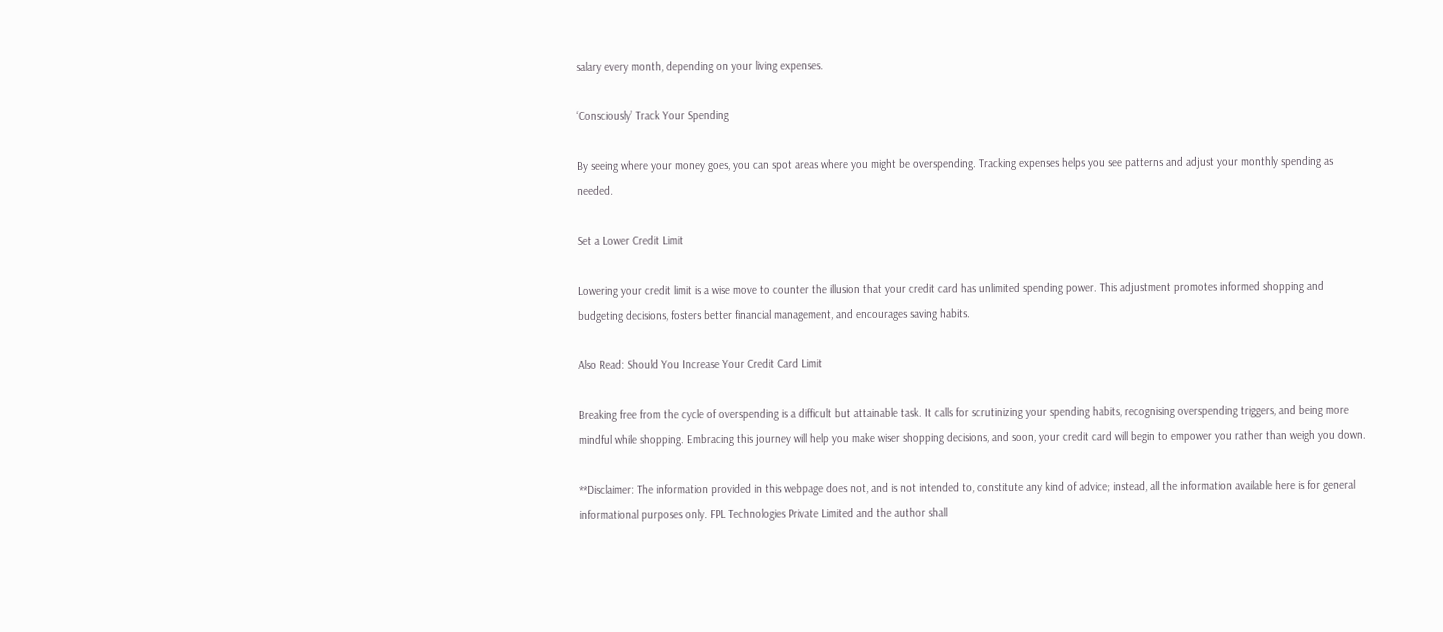salary every month, depending on your living expenses.

‘Consciously’ Track Your Spending

By seeing where your money goes, you can spot areas where you might be overspending. Tracking expenses helps you see patterns and adjust your monthly spending as needed.

Set a Lower Credit Limit

Lowering your credit limit is a wise move to counter the illusion that your credit card has unlimited spending power. This adjustment promotes informed shopping and budgeting decisions, fosters better financial management, and encourages saving habits.

Also Read: Should You Increase Your Credit Card Limit

Breaking free from the cycle of overspending is a difficult but attainable task. It calls for scrutinizing your spending habits, recognising overspending triggers, and being more mindful while shopping. Embracing this journey will help you make wiser shopping decisions, and soon, your credit card will begin to empower you rather than weigh you down.

**Disclaimer: The information provided in this webpage does not, and is not intended to, constitute any kind of advice; instead, all the information available here is for general informational purposes only. FPL Technologies Private Limited and the author shall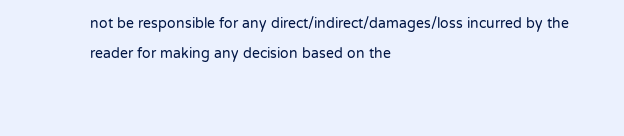not be responsible for any direct/indirect/damages/loss incurred by the reader for making any decision based on the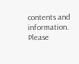contents and information. Please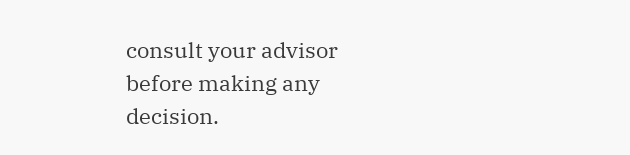consult your advisor before making any decision.